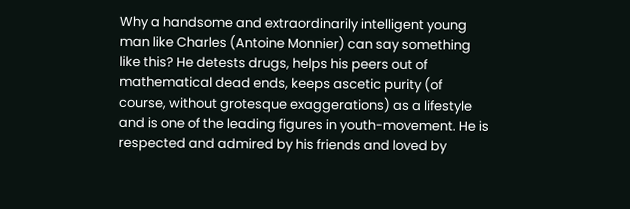Why a handsome and extraordinarily intelligent young man like Charles (Antoine Monnier) can say something like this? He detests drugs, helps his peers out of mathematical dead ends, keeps ascetic purity (of course, without grotesque exaggerations) as a lifestyle and is one of the leading figures in youth-movement. He is respected and admired by his friends and loved by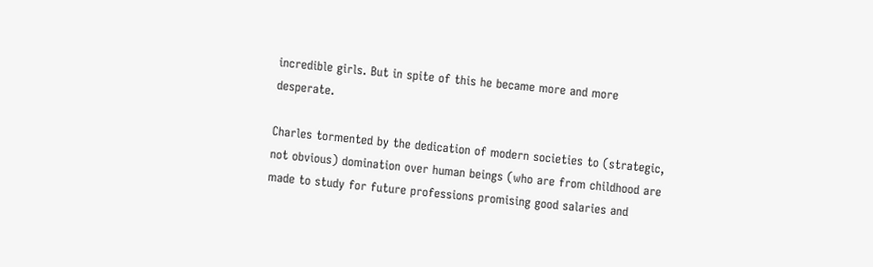incredible girls. But in spite of this he became more and more desperate.

Charles tormented by the dedication of modern societies to (strategic, not obvious) domination over human beings (who are from childhood are made to study for future professions promising good salaries and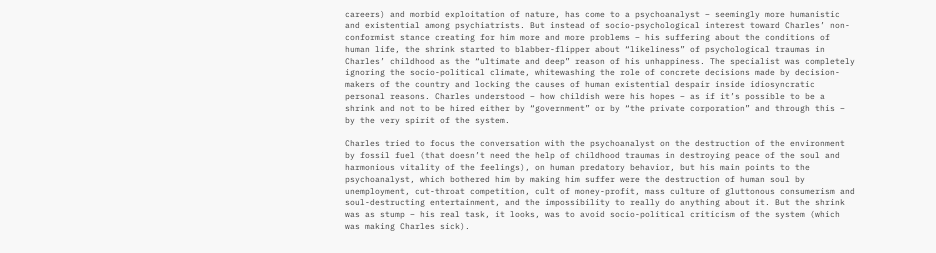careers) and morbid exploitation of nature, has come to a psychoanalyst – seemingly more humanistic and existential among psychiatrists. But instead of socio-psychological interest toward Charles’ non-conformist stance creating for him more and more problems – his suffering about the conditions of human life, the shrink started to blabber-flipper about “likeliness” of psychological traumas in Charles’ childhood as the “ultimate and deep” reason of his unhappiness. The specialist was completely ignoring the socio-political climate, whitewashing the role of concrete decisions made by decision-makers of the country and locking the causes of human existential despair inside idiosyncratic personal reasons. Charles understood – how childish were his hopes – as if it’s possible to be a shrink and not to be hired either by “government” or by “the private corporation” and through this – by the very spirit of the system.

Charles tried to focus the conversation with the psychoanalyst on the destruction of the environment by fossil fuel (that doesn’t need the help of childhood traumas in destroying peace of the soul and harmonious vitality of the feelings), on human predatory behavior, but his main points to the psychoanalyst, which bothered him by making him suffer were the destruction of human soul by unemployment, cut-throat competition, cult of money-profit, mass culture of gluttonous consumerism and soul-destructing entertainment, and the impossibility to really do anything about it. But the shrink was as stump – his real task, it looks, was to avoid socio-political criticism of the system (which was making Charles sick).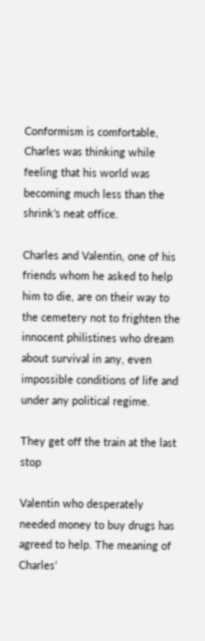Conformism is comfortable, Charles was thinking while feeling that his world was becoming much less than the shrink’s neat office.

Charles and Valentin, one of his friends whom he asked to help him to die, are on their way to the cemetery not to frighten the innocent philistines who dream about survival in any, even impossible conditions of life and under any political regime.

They get off the train at the last stop

Valentin who desperately needed money to buy drugs has agreed to help. The meaning of Charles’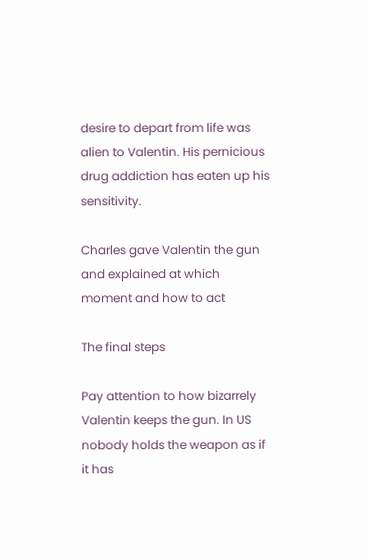desire to depart from life was alien to Valentin. His pernicious drug addiction has eaten up his sensitivity.

Charles gave Valentin the gun and explained at which moment and how to act

The final steps

Pay attention to how bizarrely Valentin keeps the gun. In US nobody holds the weapon as if it has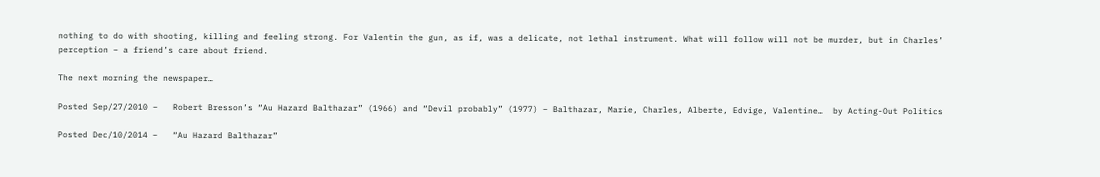nothing to do with shooting, killing and feeling strong. For Valentin the gun, as if, was a delicate, not lethal instrument. What will follow will not be murder, but in Charles’ perception – a friend’s care about friend.

The next morning the newspaper…

Posted Sep/27/2010 –   Robert Bresson’s “Au Hazard Balthazar” (1966) and “Devil probably” (1977) – Balthazar, Marie, Charles, Alberte, Edvige, Valentine…  by Acting-Out Politics

Posted Dec/10/2014 –   “Au Hazard Balthazar”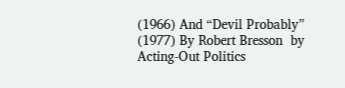(1966) And “Devil Probably” (1977) By Robert Bresson  by Acting-Out Politics